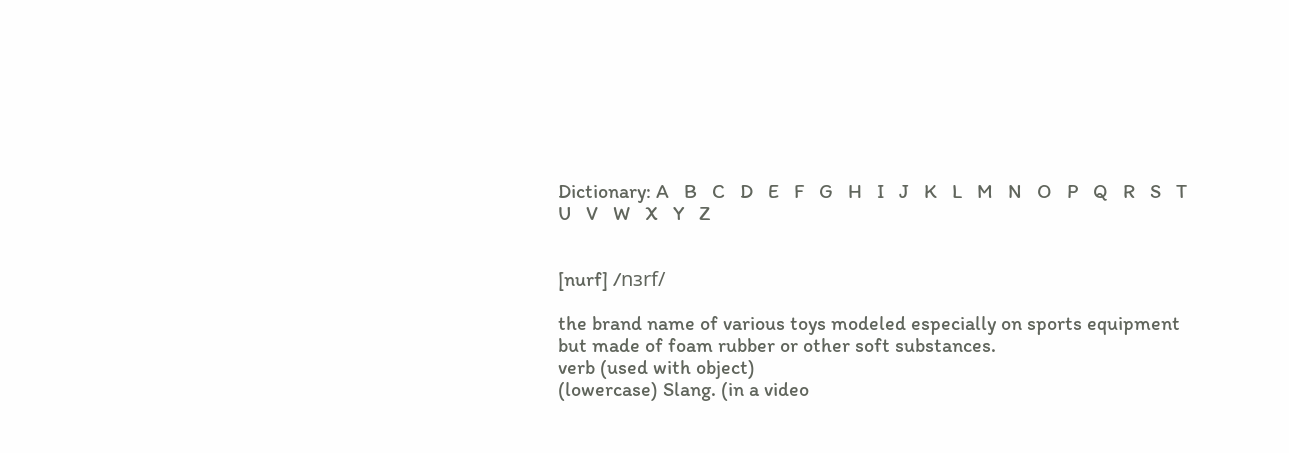Dictionary: A   B   C   D   E   F   G   H   I   J   K   L   M   N   O   P   Q   R   S   T   U   V   W   X   Y   Z


[nurf] /nɜrf/

the brand name of various toys modeled especially on sports equipment but made of foam rubber or other soft substances.
verb (used with object)
(lowercase) Slang. (in a video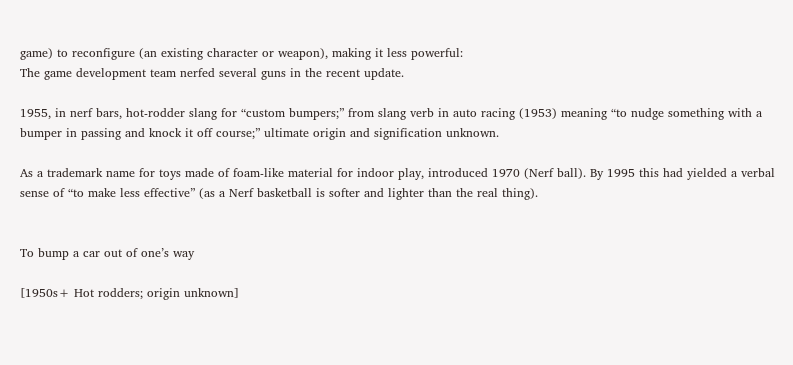game) to reconfigure (an existing character or weapon), making it less powerful:
The game development team nerfed several guns in the recent update.

1955, in nerf bars, hot-rodder slang for “custom bumpers;” from slang verb in auto racing (1953) meaning “to nudge something with a bumper in passing and knock it off course;” ultimate origin and signification unknown.

As a trademark name for toys made of foam-like material for indoor play, introduced 1970 (Nerf ball). By 1995 this had yielded a verbal sense of “to make less effective” (as a Nerf basketball is softer and lighter than the real thing).


To bump a car out of one’s way

[1950s+ Hot rodders; origin unknown]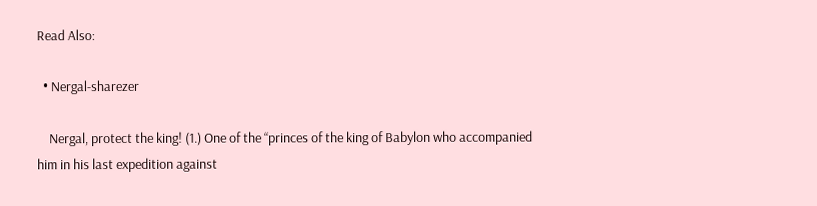Read Also:

  • Nergal-sharezer

    Nergal, protect the king! (1.) One of the “princes of the king of Babylon who accompanied him in his last expedition against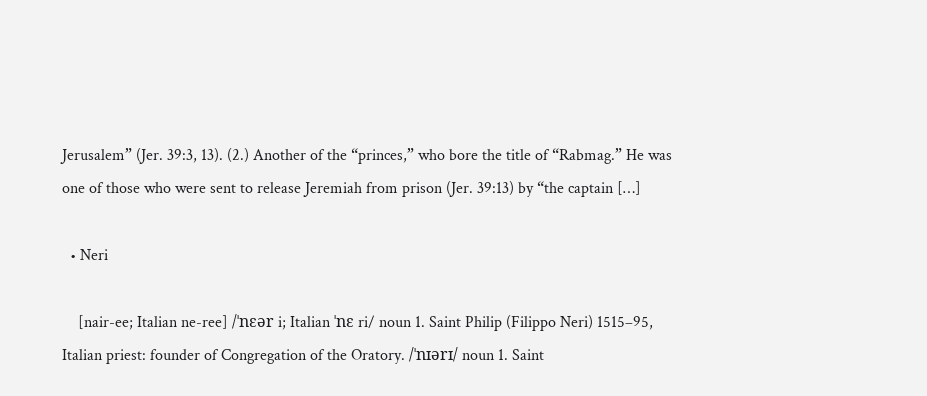Jerusalem” (Jer. 39:3, 13). (2.) Another of the “princes,” who bore the title of “Rabmag.” He was one of those who were sent to release Jeremiah from prison (Jer. 39:13) by “the captain […]

  • Neri

    [nair-ee; Italian ne-ree] /ˈnɛər i; Italian ˈnɛ ri/ noun 1. Saint Philip (Filippo Neri) 1515–95, Italian priest: founder of Congregation of the Oratory. /ˈnɪərɪ/ noun 1. Saint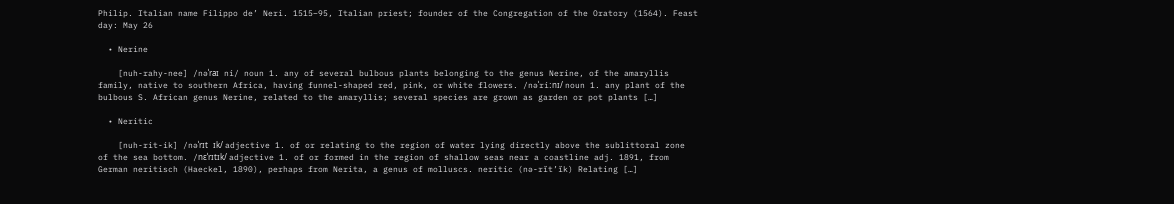Philip. Italian name Filippo de’ Neri. 1515–95, Italian priest; founder of the Congregation of the Oratory (1564). Feast day: May 26

  • Nerine

    [nuh-rahy-nee] /nəˈraɪ ni/ noun 1. any of several bulbous plants belonging to the genus Nerine, of the amaryllis family, native to southern Africa, having funnel-shaped red, pink, or white flowers. /nəˈriːnɪ/ noun 1. any plant of the bulbous S. African genus Nerine, related to the amaryllis; several species are grown as garden or pot plants […]

  • Neritic

    [nuh-rit-ik] /nəˈrɪt ɪk/ adjective 1. of or relating to the region of water lying directly above the sublittoral zone of the sea bottom. /nɛˈrɪtɪk/ adjective 1. of or formed in the region of shallow seas near a coastline adj. 1891, from German neritisch (Haeckel, 1890), perhaps from Nerita, a genus of molluscs. neritic (nə-rĭt’ĭk) Relating […]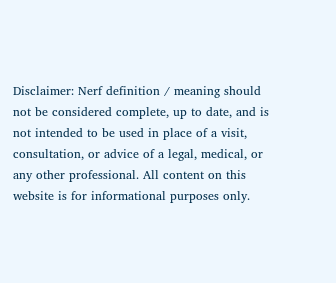Disclaimer: Nerf definition / meaning should not be considered complete, up to date, and is not intended to be used in place of a visit, consultation, or advice of a legal, medical, or any other professional. All content on this website is for informational purposes only.